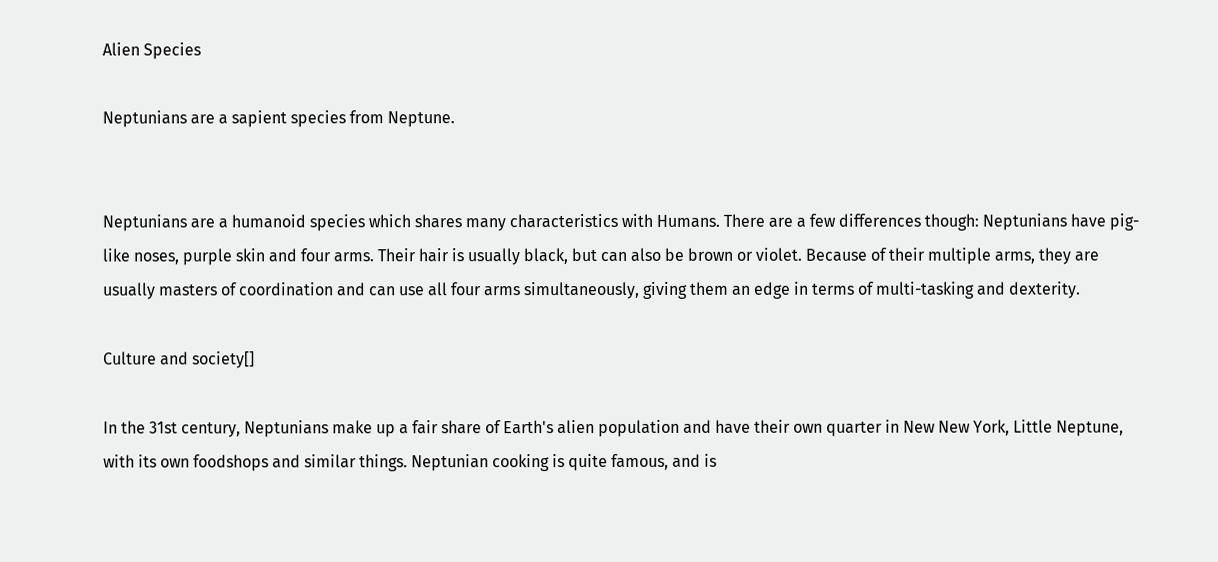Alien Species

Neptunians are a sapient species from Neptune.


Neptunians are a humanoid species which shares many characteristics with Humans. There are a few differences though: Neptunians have pig-like noses, purple skin and four arms. Their hair is usually black, but can also be brown or violet. Because of their multiple arms, they are usually masters of coordination and can use all four arms simultaneously, giving them an edge in terms of multi-tasking and dexterity.

Culture and society[]

In the 31st century, Neptunians make up a fair share of Earth's alien population and have their own quarter in New New York, Little Neptune, with its own foodshops and similar things. Neptunian cooking is quite famous, and is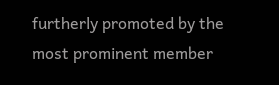furtherly promoted by the most prominent member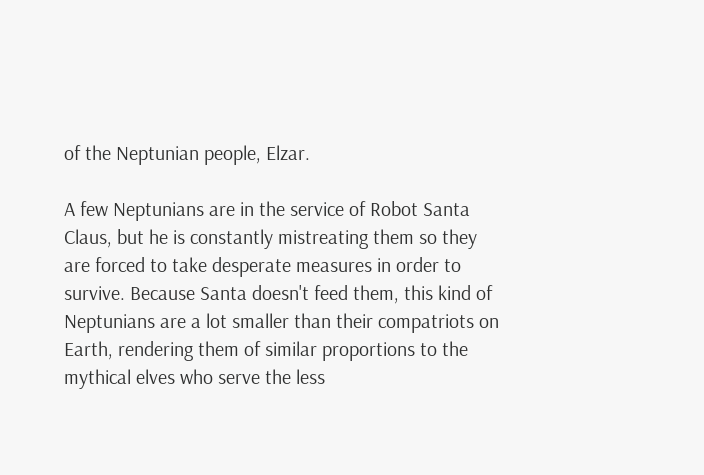of the Neptunian people, Elzar.

A few Neptunians are in the service of Robot Santa Claus, but he is constantly mistreating them so they are forced to take desperate measures in order to survive. Because Santa doesn't feed them, this kind of Neptunians are a lot smaller than their compatriots on Earth, rendering them of similar proportions to the mythical elves who serve the less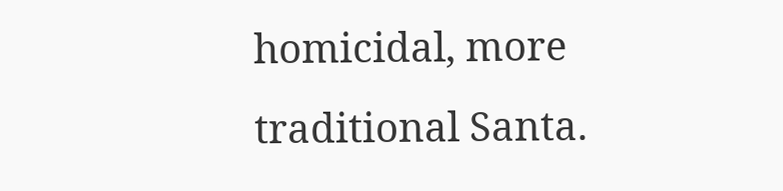homicidal, more traditional Santa.